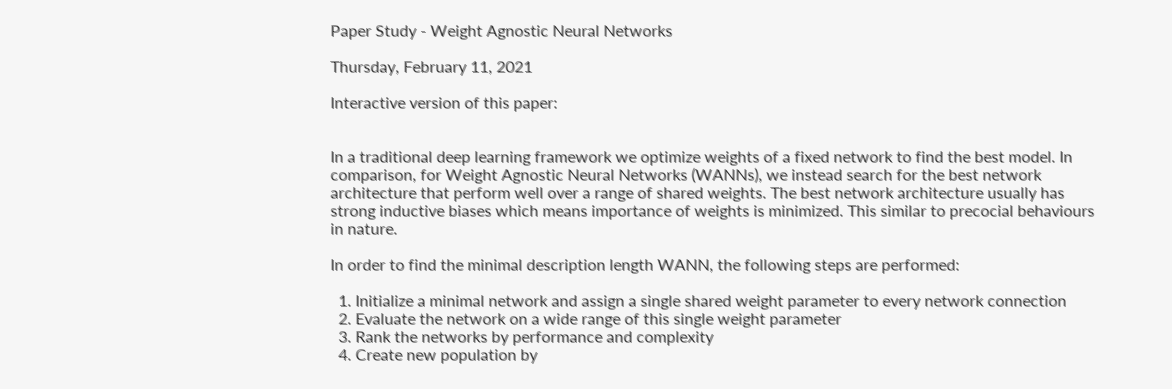Paper Study - Weight Agnostic Neural Networks

Thursday, February 11, 2021

Interactive version of this paper:


In a traditional deep learning framework we optimize weights of a fixed network to find the best model. In comparison, for Weight Agnostic Neural Networks (WANNs), we instead search for the best network architecture that perform well over a range of shared weights. The best network architecture usually has strong inductive biases which means importance of weights is minimized. This similar to precocial behaviours in nature.

In order to find the minimal description length WANN, the following steps are performed:

  1. Initialize a minimal network and assign a single shared weight parameter to every network connection
  2. Evaluate the network on a wide range of this single weight parameter
  3. Rank the networks by performance and complexity
  4. Create new population by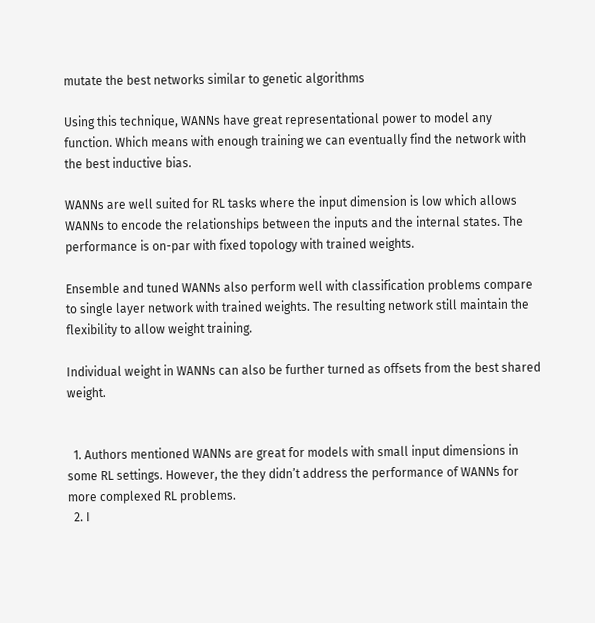mutate the best networks similar to genetic algorithms

Using this technique, WANNs have great representational power to model any function. Which means with enough training we can eventually find the network with the best inductive bias.

WANNs are well suited for RL tasks where the input dimension is low which allows WANNs to encode the relationships between the inputs and the internal states. The performance is on-par with fixed topology with trained weights.

Ensemble and tuned WANNs also perform well with classification problems compare to single layer network with trained weights. The resulting network still maintain the flexibility to allow weight training.

Individual weight in WANNs can also be further turned as offsets from the best shared weight.


  1. Authors mentioned WANNs are great for models with small input dimensions in some RL settings. However, the they didn’t address the performance of WANNs for more complexed RL problems.
  2. I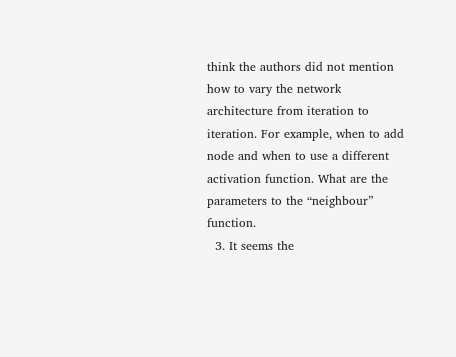think the authors did not mention how to vary the network architecture from iteration to iteration. For example, when to add node and when to use a different activation function. What are the parameters to the “neighbour” function.
  3. It seems the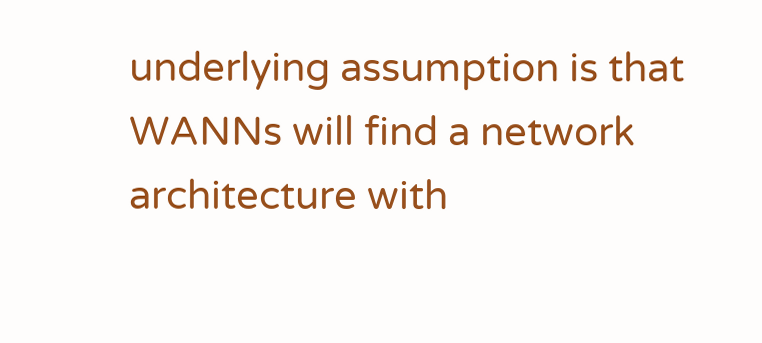underlying assumption is that WANNs will find a network architecture with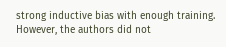strong inductive bias with enough training. However, the authors did not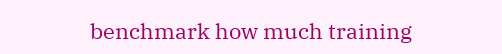benchmark how much training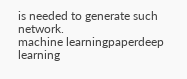is needed to generate such network.
machine learningpaperdeep learning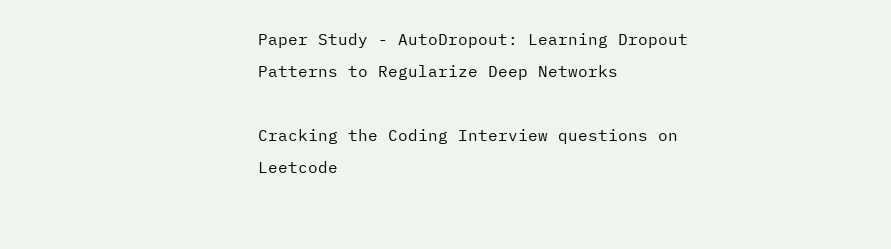Paper Study - AutoDropout: Learning Dropout Patterns to Regularize Deep Networks

Cracking the Coding Interview questions on Leetcode